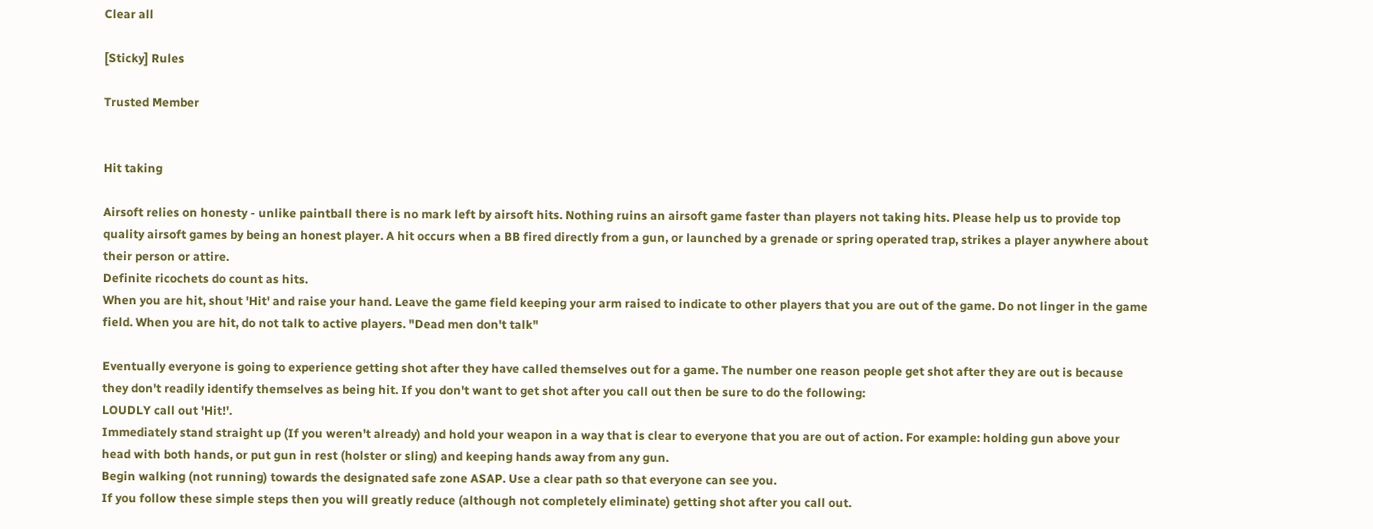Clear all

[Sticky] Rules

Trusted Member


Hit taking

Airsoft relies on honesty - unlike paintball there is no mark left by airsoft hits. Nothing ruins an airsoft game faster than players not taking hits. Please help us to provide top quality airsoft games by being an honest player. A hit occurs when a BB fired directly from a gun, or launched by a grenade or spring operated trap, strikes a player anywhere about their person or attire.
Definite ricochets do count as hits.
When you are hit, shout 'Hit' and raise your hand. Leave the game field keeping your arm raised to indicate to other players that you are out of the game. Do not linger in the game field. When you are hit, do not talk to active players. "Dead men don't talk"

Eventually everyone is going to experience getting shot after they have called themselves out for a game. The number one reason people get shot after they are out is because they don't readily identify themselves as being hit. If you don't want to get shot after you call out then be sure to do the following:
LOUDLY call out 'Hit!'.
Immediately stand straight up (If you weren't already) and hold your weapon in a way that is clear to everyone that you are out of action. For example: holding gun above your head with both hands, or put gun in rest (holster or sling) and keeping hands away from any gun.
Begin walking (not running) towards the designated safe zone ASAP. Use a clear path so that everyone can see you.
If you follow these simple steps then you will greatly reduce (although not completely eliminate) getting shot after you call out.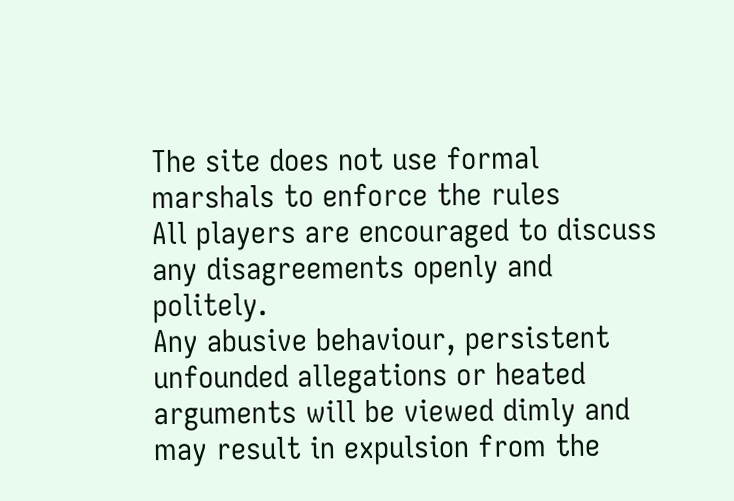The site does not use formal marshals to enforce the rules
All players are encouraged to discuss any disagreements openly and politely.
Any abusive behaviour, persistent unfounded allegations or heated arguments will be viewed dimly and may result in expulsion from the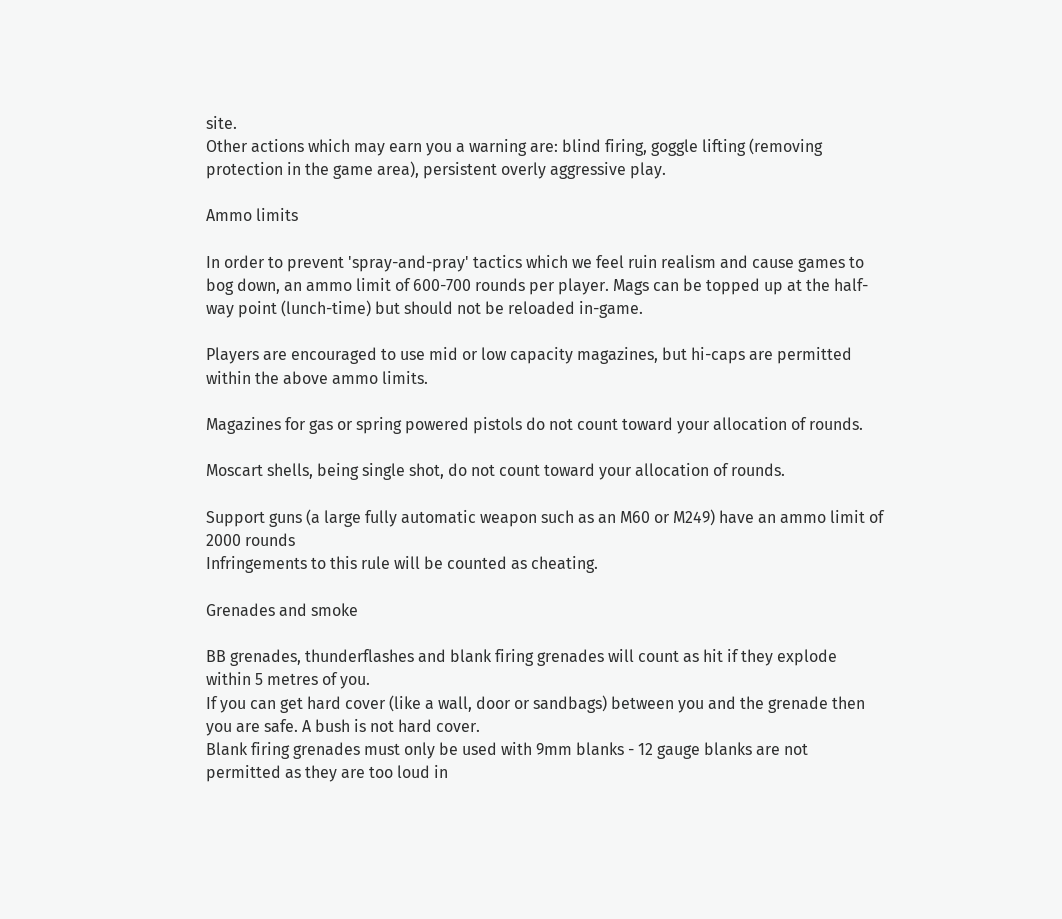site.
Other actions which may earn you a warning are: blind firing, goggle lifting (removing protection in the game area), persistent overly aggressive play.

Ammo limits

In order to prevent 'spray-and-pray' tactics which we feel ruin realism and cause games to bog down, an ammo limit of 600-700 rounds per player. Mags can be topped up at the half-way point (lunch-time) but should not be reloaded in-game.

Players are encouraged to use mid or low capacity magazines, but hi-caps are permitted within the above ammo limits.

Magazines for gas or spring powered pistols do not count toward your allocation of rounds.

Moscart shells, being single shot, do not count toward your allocation of rounds.

Support guns (a large fully automatic weapon such as an M60 or M249) have an ammo limit of 2000 rounds
Infringements to this rule will be counted as cheating.

Grenades and smoke

BB grenades, thunderflashes and blank firing grenades will count as hit if they explode within 5 metres of you.
If you can get hard cover (like a wall, door or sandbags) between you and the grenade then you are safe. A bush is not hard cover.
Blank firing grenades must only be used with 9mm blanks - 12 gauge blanks are not permitted as they are too loud in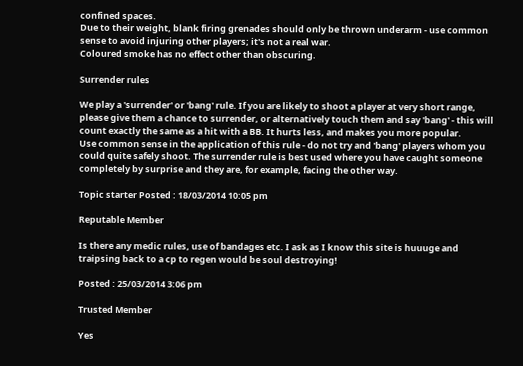confined spaces.
Due to their weight, blank firing grenades should only be thrown underarm - use common sense to avoid injuring other players; it's not a real war.
Coloured smoke has no effect other than obscuring.

Surrender rules

We play a 'surrender' or 'bang' rule. If you are likely to shoot a player at very short range, please give them a chance to surrender, or alternatively touch them and say 'bang' - this will count exactly the same as a hit with a BB. It hurts less, and makes you more popular.
Use common sense in the application of this rule - do not try and 'bang' players whom you could quite safely shoot. The surrender rule is best used where you have caught someone completely by surprise and they are, for example, facing the other way.

Topic starter Posted : 18/03/2014 10:05 pm

Reputable Member

Is there any medic rules, use of bandages etc. I ask as I know this site is huuuge and traipsing back to a cp to regen would be soul destroying!

Posted : 25/03/2014 3:06 pm

Trusted Member

Yes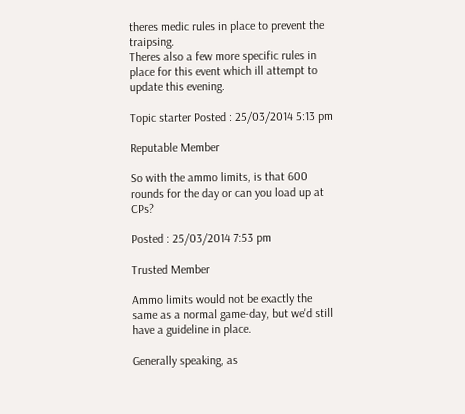theres medic rules in place to prevent the traipsing.
Theres also a few more specific rules in place for this event which ill attempt to update this evening.

Topic starter Posted : 25/03/2014 5:13 pm

Reputable Member

So with the ammo limits, is that 600 rounds for the day or can you load up at CPs?

Posted : 25/03/2014 7:53 pm

Trusted Member

Ammo limits would not be exactly the same as a normal game-day, but we'd still have a guideline in place.

Generally speaking, as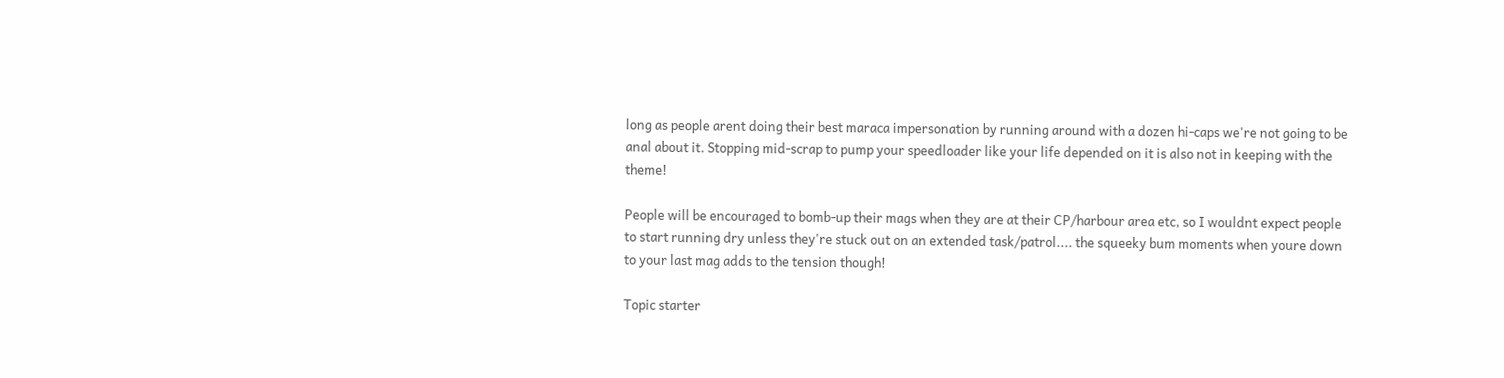long as people arent doing their best maraca impersonation by running around with a dozen hi-caps we're not going to be anal about it. Stopping mid-scrap to pump your speedloader like your life depended on it is also not in keeping with the theme!

People will be encouraged to bomb-up their mags when they are at their CP/harbour area etc, so I wouldnt expect people to start running dry unless they're stuck out on an extended task/patrol.... the squeeky bum moments when youre down to your last mag adds to the tension though!

Topic starter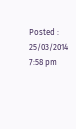Posted : 25/03/2014 7:58 pm